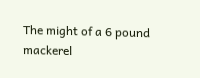The might of a 6 pound mackerel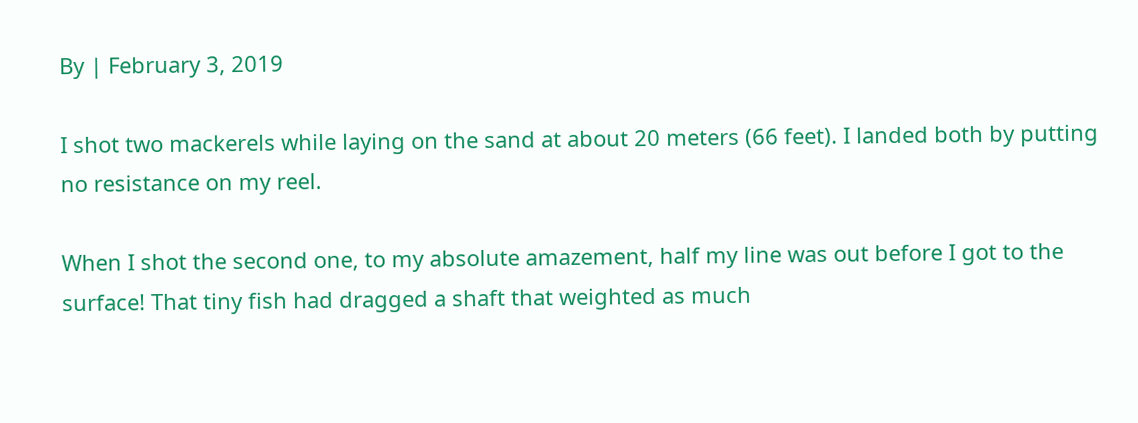By | February 3, 2019

I shot two mackerels while laying on the sand at about 20 meters (66 feet). I landed both by putting no resistance on my reel.

When I shot the second one, to my absolute amazement, half my line was out before I got to the surface! That tiny fish had dragged a shaft that weighted as much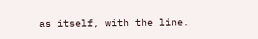as itself, with the line.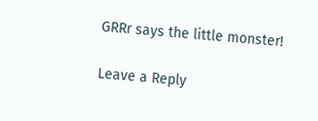GRRr says the little monster!

Leave a Reply